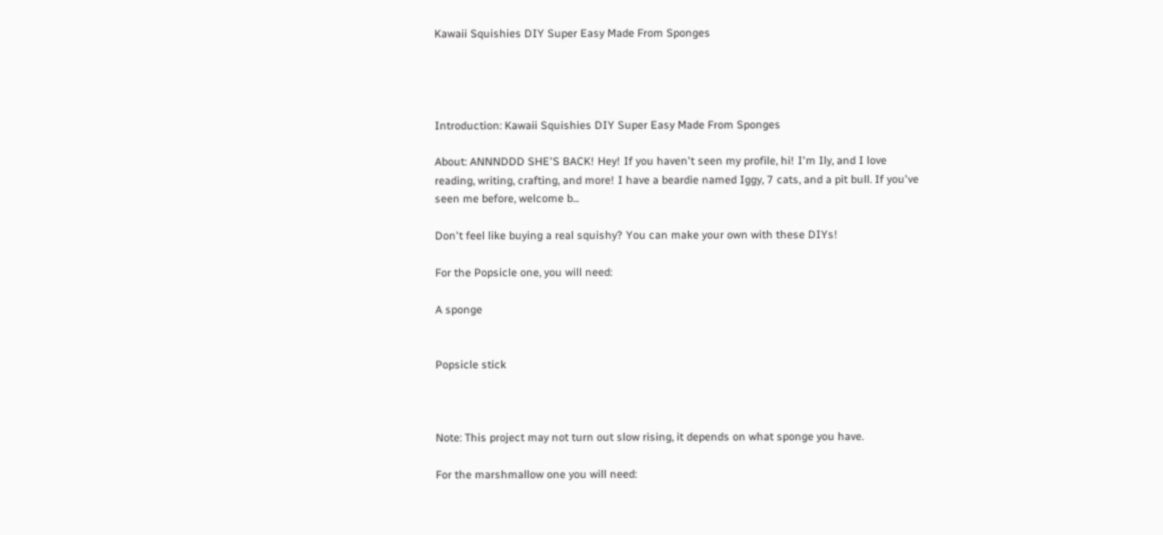Kawaii Squishies DIY Super Easy Made From Sponges




Introduction: Kawaii Squishies DIY Super Easy Made From Sponges

About: ANNNDDD SHE'S BACK! Hey! If you haven't seen my profile, hi! I'm Ily, and I love reading, writing, crafting, and more! I have a beardie named Iggy, 7 cats, and a pit bull. If you've seen me before, welcome b...

Don't feel like buying a real squishy? You can make your own with these DIYs!

For the Popsicle one, you will need:

A sponge


Popsicle stick



Note: This project may not turn out slow rising, it depends on what sponge you have.

For the marshmallow one you will need: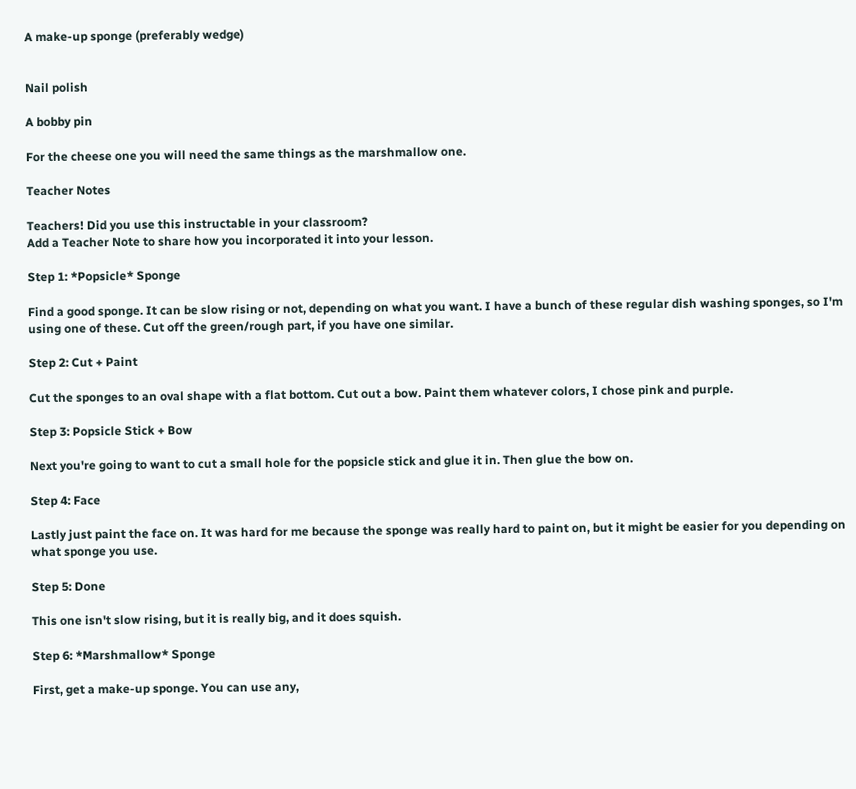A make-up sponge (preferably wedge)


Nail polish

A bobby pin

For the cheese one you will need the same things as the marshmallow one.

Teacher Notes

Teachers! Did you use this instructable in your classroom?
Add a Teacher Note to share how you incorporated it into your lesson.

Step 1: *Popsicle* Sponge

Find a good sponge. It can be slow rising or not, depending on what you want. I have a bunch of these regular dish washing sponges, so I'm using one of these. Cut off the green/rough part, if you have one similar.

Step 2: Cut + Paint

Cut the sponges to an oval shape with a flat bottom. Cut out a bow. Paint them whatever colors, I chose pink and purple.

Step 3: Popsicle Stick + Bow

Next you're going to want to cut a small hole for the popsicle stick and glue it in. Then glue the bow on.

Step 4: Face

Lastly just paint the face on. It was hard for me because the sponge was really hard to paint on, but it might be easier for you depending on what sponge you use.

Step 5: Done

This one isn't slow rising, but it is really big, and it does squish.

Step 6: *Marshmallow* Sponge

First, get a make-up sponge. You can use any,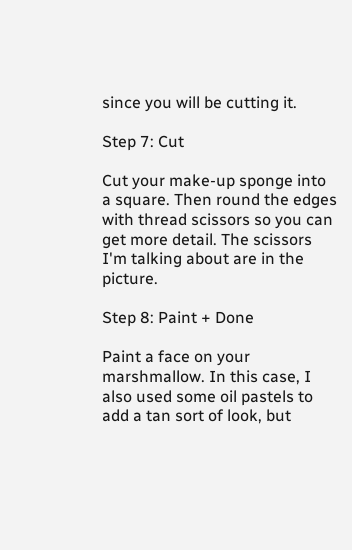since you will be cutting it.

Step 7: Cut

Cut your make-up sponge into a square. Then round the edges with thread scissors so you can get more detail. The scissors I'm talking about are in the picture.

Step 8: Paint + Done

Paint a face on your marshmallow. In this case, I also used some oil pastels to add a tan sort of look, but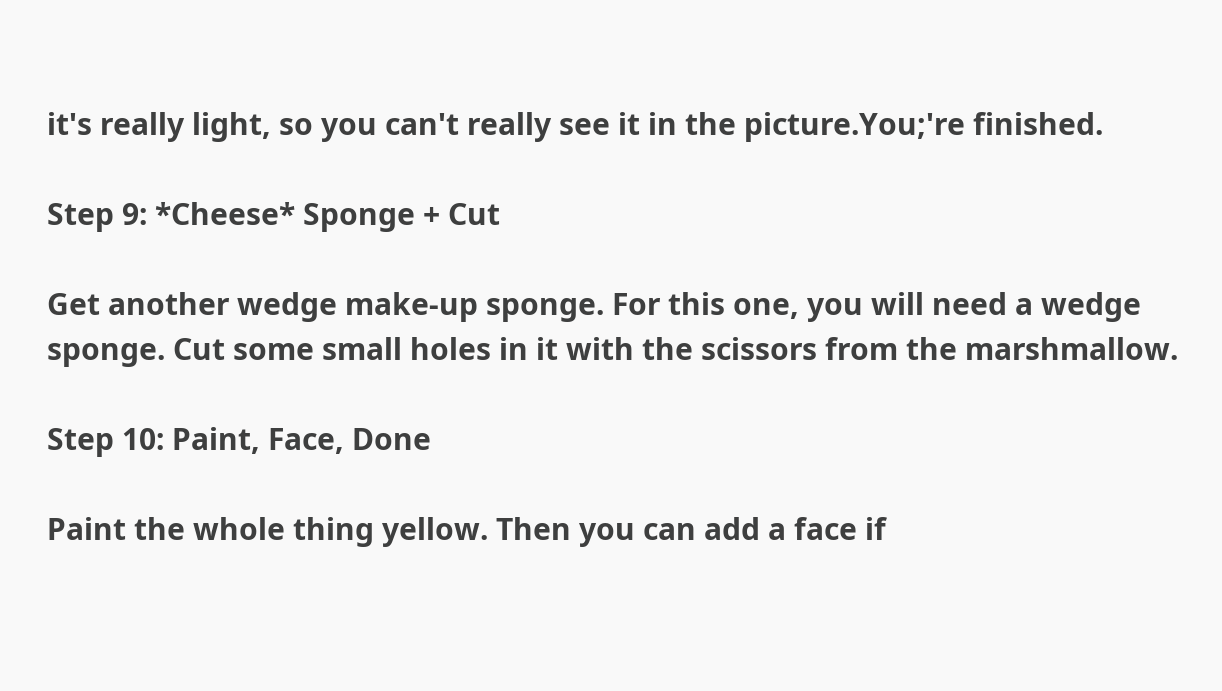it's really light, so you can't really see it in the picture.You;'re finished.

Step 9: *Cheese* Sponge + Cut

Get another wedge make-up sponge. For this one, you will need a wedge sponge. Cut some small holes in it with the scissors from the marshmallow.

Step 10: Paint, Face, Done

Paint the whole thing yellow. Then you can add a face if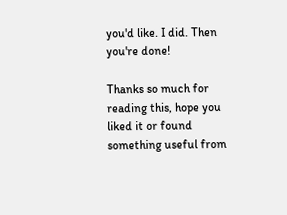you'd like. I did. Then you're done!

Thanks so much for reading this, hope you liked it or found something useful from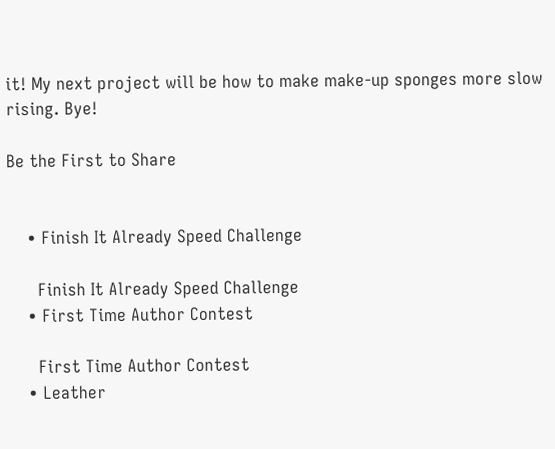it! My next project will be how to make make-up sponges more slow rising. Bye!

Be the First to Share


    • Finish It Already Speed Challenge

      Finish It Already Speed Challenge
    • First Time Author Contest

      First Time Author Contest
    • Leather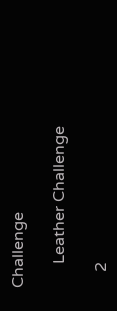Challenge

      Leather Challenge

    2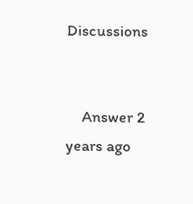Discussions


    Answer 2 years ago